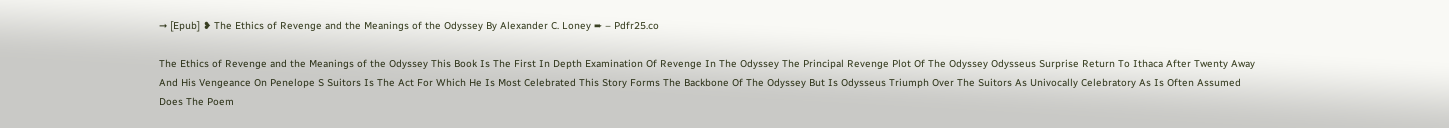➞ [Epub] ❥ The Ethics of Revenge and the Meanings of the Odyssey By Alexander C. Loney ➨ – Pdfr25.co

The Ethics of Revenge and the Meanings of the Odyssey This Book Is The First In Depth Examination Of Revenge In The Odyssey The Principal Revenge Plot Of The Odyssey Odysseus Surprise Return To Ithaca After Twenty Away And His Vengeance On Penelope S Suitors Is The Act For Which He Is Most Celebrated This Story Forms The Backbone Of The Odyssey But Is Odysseus Triumph Over The Suitors As Univocally Celebratory As Is Often Assumed Does The Poem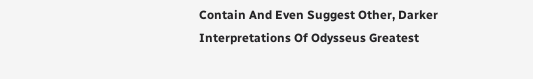Contain And Even Suggest Other, Darker Interpretations Of Odysseus Greatest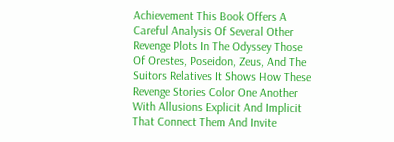Achievement This Book Offers A Careful Analysis Of Several Other Revenge Plots In The Odyssey Those Of Orestes, Poseidon, Zeus, And The Suitors Relatives It Shows How These Revenge Stories Color One Another With Allusions Explicit And Implicit That Connect Them And Invite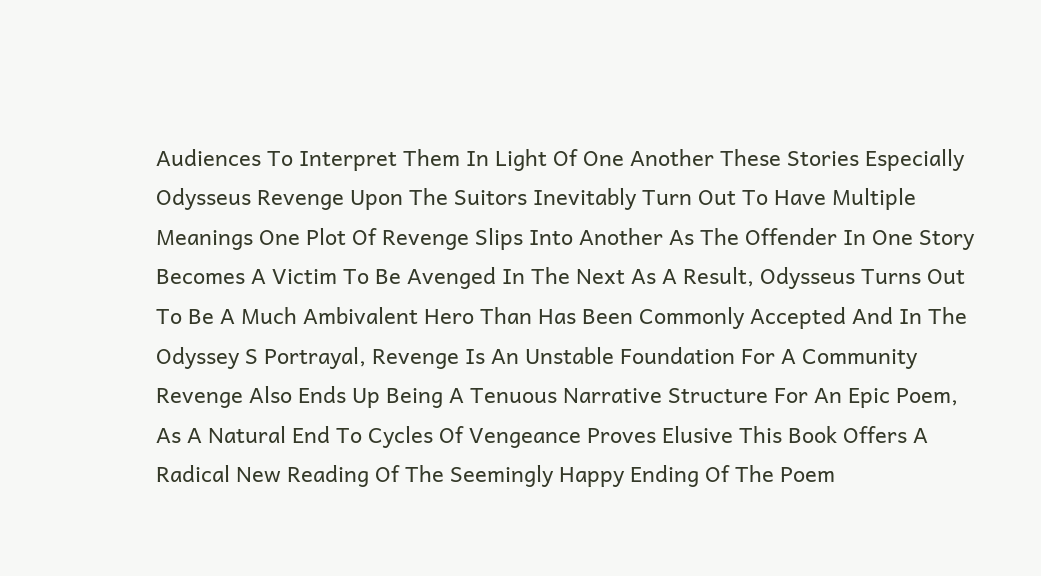Audiences To Interpret Them In Light Of One Another These Stories Especially Odysseus Revenge Upon The Suitors Inevitably Turn Out To Have Multiple Meanings One Plot Of Revenge Slips Into Another As The Offender In One Story Becomes A Victim To Be Avenged In The Next As A Result, Odysseus Turns Out To Be A Much Ambivalent Hero Than Has Been Commonly Accepted And In The Odyssey S Portrayal, Revenge Is An Unstable Foundation For A Community Revenge Also Ends Up Being A Tenuous Narrative Structure For An Epic Poem, As A Natural End To Cycles Of Vengeance Proves Elusive This Book Offers A Radical New Reading Of The Seemingly Happy Ending Of The Poem